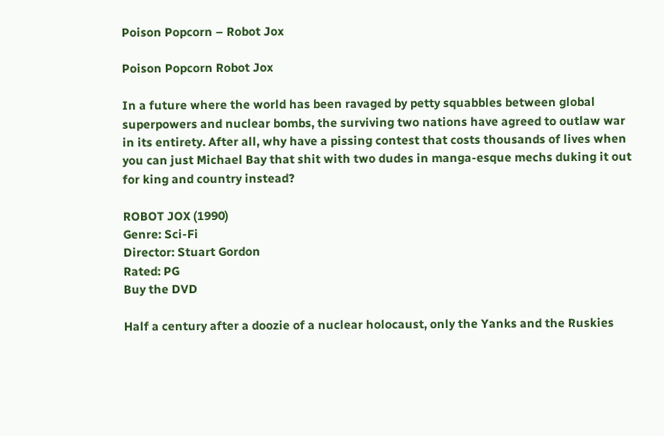Poison Popcorn – Robot Jox

Poison Popcorn Robot Jox

In a future where the world has been ravaged by petty squabbles between global superpowers and nuclear bombs, the surviving two nations have agreed to outlaw war in its entirety. After all, why have a pissing contest that costs thousands of lives when you can just Michael Bay that shit with two dudes in manga-esque mechs duking it out for king and country instead?

ROBOT JOX (1990)
Genre: Sci-Fi
Director: Stuart Gordon
Rated: PG
Buy the DVD

Half a century after a doozie of a nuclear holocaust, only the Yanks and the Ruskies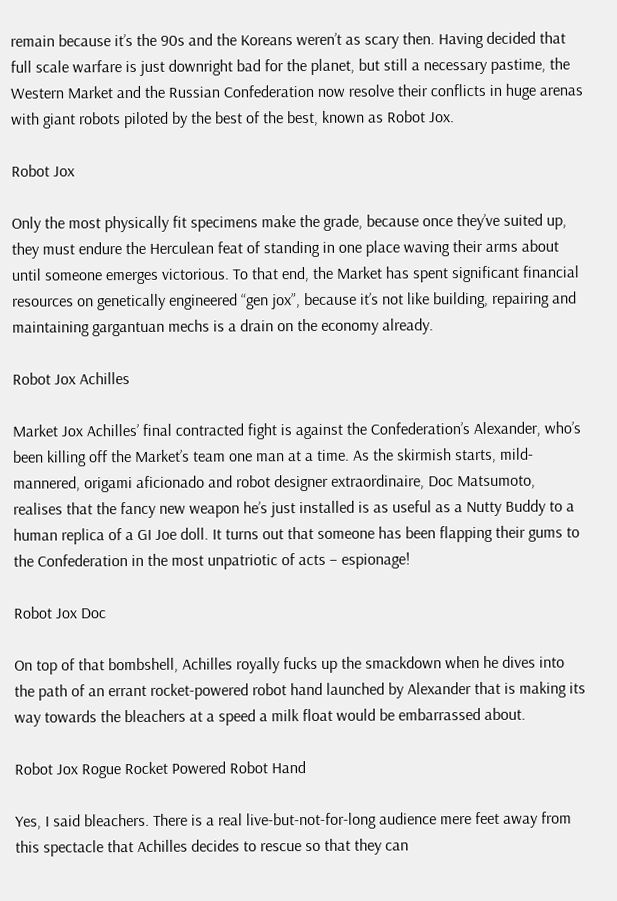remain because it’s the 90s and the Koreans weren’t as scary then. Having decided that full scale warfare is just downright bad for the planet, but still a necessary pastime, the Western Market and the Russian Confederation now resolve their conflicts in huge arenas with giant robots piloted by the best of the best, known as Robot Jox.

Robot Jox

Only the most physically fit specimens make the grade, because once they’ve suited up, they must endure the Herculean feat of standing in one place waving their arms about until someone emerges victorious. To that end, the Market has spent significant financial resources on genetically engineered “gen jox”, because it’s not like building, repairing and maintaining gargantuan mechs is a drain on the economy already.

Robot Jox Achilles

Market Jox Achilles’ final contracted fight is against the Confederation’s Alexander, who’s been killing off the Market’s team one man at a time. As the skirmish starts, mild-mannered, origami aficionado and robot designer extraordinaire, Doc Matsumoto, realises that the fancy new weapon he’s just installed is as useful as a Nutty Buddy to a human replica of a GI Joe doll. It turns out that someone has been flapping their gums to the Confederation in the most unpatriotic of acts – espionage!

Robot Jox Doc

On top of that bombshell, Achilles royally fucks up the smackdown when he dives into the path of an errant rocket-powered robot hand launched by Alexander that is making its way towards the bleachers at a speed a milk float would be embarrassed about.

Robot Jox Rogue Rocket Powered Robot Hand

Yes, I said bleachers. There is a real live-but-not-for-long audience mere feet away from this spectacle that Achilles decides to rescue so that they can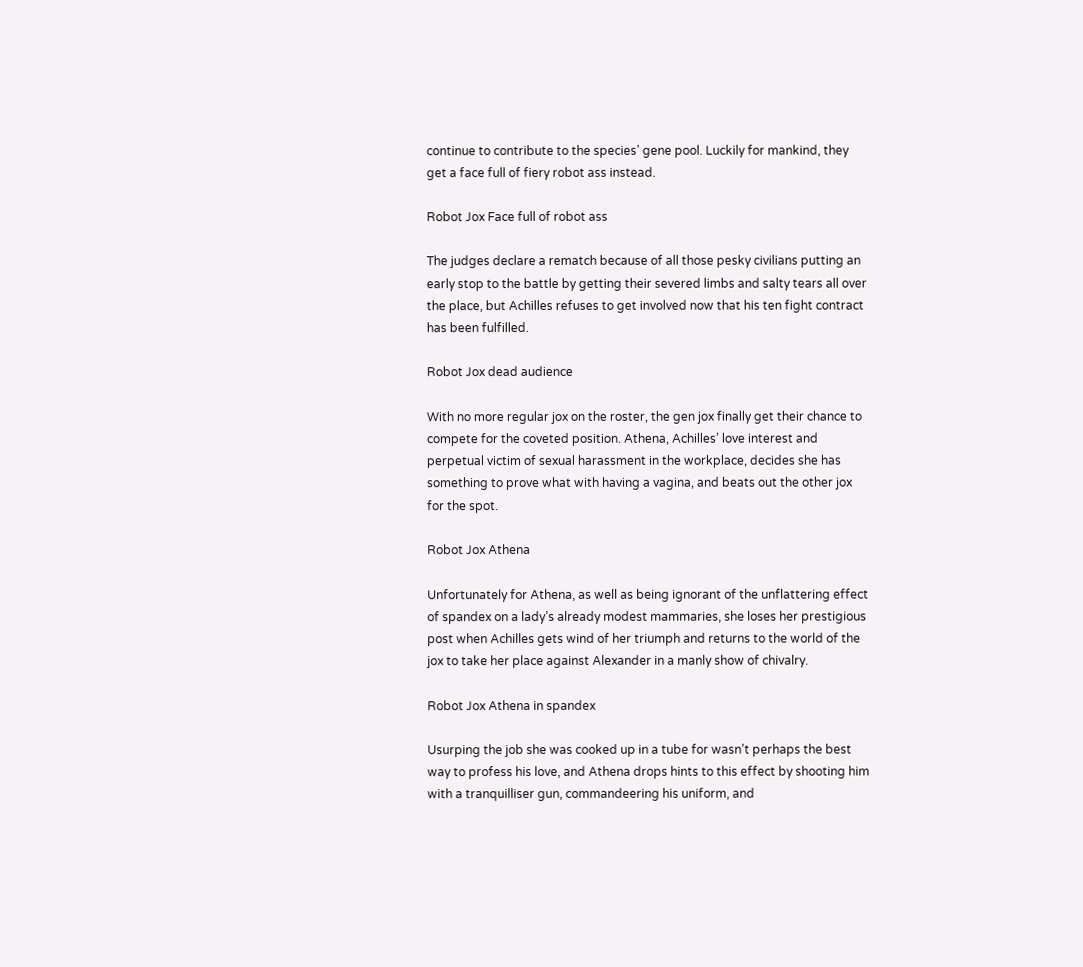continue to contribute to the species’ gene pool. Luckily for mankind, they get a face full of fiery robot ass instead.

Robot Jox Face full of robot ass

The judges declare a rematch because of all those pesky civilians putting an early stop to the battle by getting their severed limbs and salty tears all over the place, but Achilles refuses to get involved now that his ten fight contract has been fulfilled.

Robot Jox dead audience

With no more regular jox on the roster, the gen jox finally get their chance to compete for the coveted position. Athena, Achilles’ love interest and perpetual victim of sexual harassment in the workplace, decides she has something to prove what with having a vagina, and beats out the other jox for the spot.

Robot Jox Athena

Unfortunately for Athena, as well as being ignorant of the unflattering effect of spandex on a lady’s already modest mammaries, she loses her prestigious post when Achilles gets wind of her triumph and returns to the world of the jox to take her place against Alexander in a manly show of chivalry.

Robot Jox Athena in spandex

Usurping the job she was cooked up in a tube for wasn’t perhaps the best way to profess his love, and Athena drops hints to this effect by shooting him with a tranquilliser gun, commandeering his uniform, and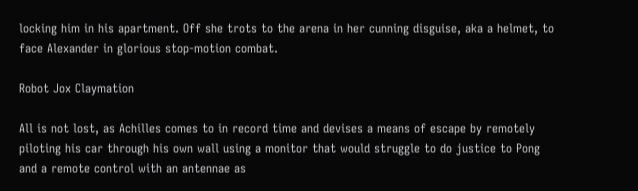locking him in his apartment. Off she trots to the arena in her cunning disguise, aka a helmet, to face Alexander in glorious stop-motion combat.

Robot Jox Claymation

All is not lost, as Achilles comes to in record time and devises a means of escape by remotely piloting his car through his own wall using a monitor that would struggle to do justice to Pong and a remote control with an antennae as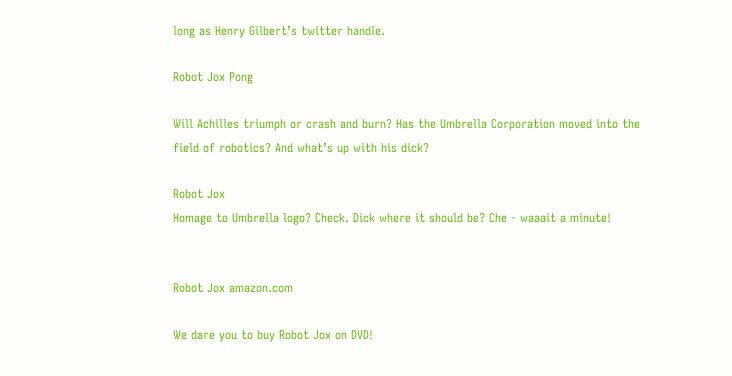long as Henry Gilbert’s twitter handle.

Robot Jox Pong

Will Achilles triumph or crash and burn? Has the Umbrella Corporation moved into the field of robotics? And what’s up with his dick?

Robot Jox
Homage to Umbrella logo? Check. Dick where it should be? Che - waaait a minute!


Robot Jox amazon.com

We dare you to buy Robot Jox on DVD!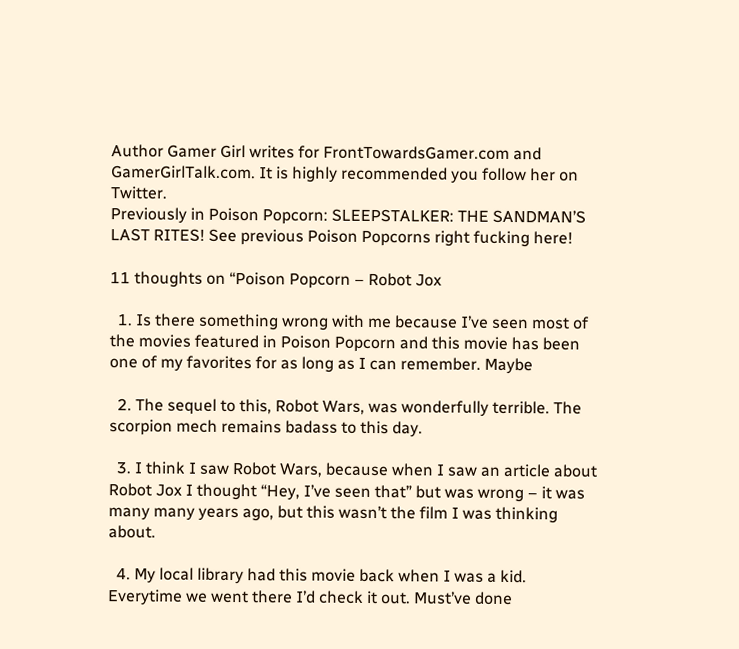Author Gamer Girl writes for FrontTowardsGamer.com and GamerGirlTalk.com. It is highly recommended you follow her on Twitter.
Previously in Poison Popcorn: SLEEPSTALKER: THE SANDMAN’S LAST RITES! See previous Poison Popcorns right fucking here!

11 thoughts on “Poison Popcorn – Robot Jox

  1. Is there something wrong with me because I’ve seen most of the movies featured in Poison Popcorn and this movie has been one of my favorites for as long as I can remember. Maybe

  2. The sequel to this, Robot Wars, was wonderfully terrible. The scorpion mech remains badass to this day.

  3. I think I saw Robot Wars, because when I saw an article about Robot Jox I thought “Hey, I’ve seen that” but was wrong – it was many many years ago, but this wasn’t the film I was thinking about.

  4. My local library had this movie back when I was a kid. Everytime we went there I’d check it out. Must’ve done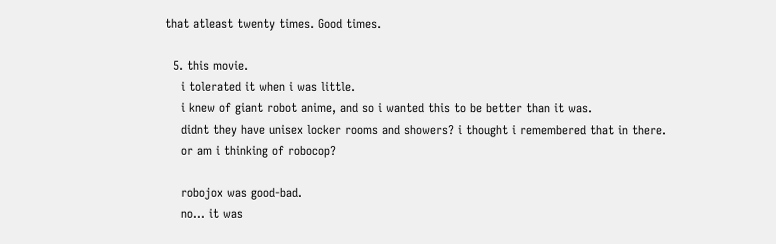that atleast twenty times. Good times.

  5. this movie.
    i tolerated it when i was little.
    i knew of giant robot anime, and so i wanted this to be better than it was.
    didnt they have unisex locker rooms and showers? i thought i remembered that in there.
    or am i thinking of robocop?

    robojox was good-bad.
    no… it was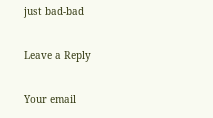just bad-bad

Leave a Reply

Your email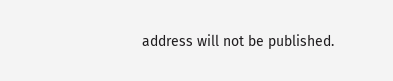address will not be published.